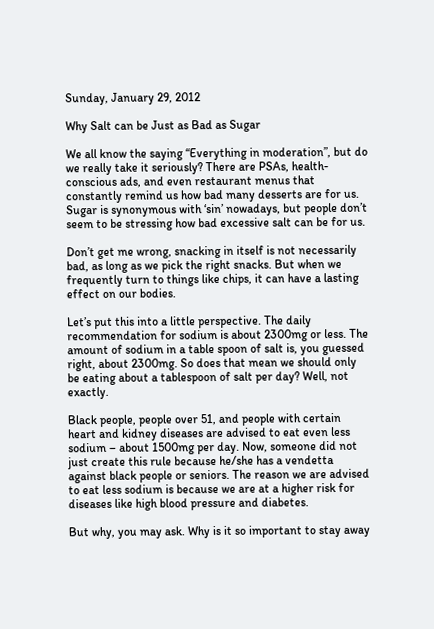Sunday, January 29, 2012

Why Salt can be Just as Bad as Sugar

We all know the saying “Everything in moderation”, but do we really take it seriously? There are PSAs, health-conscious ads, and even restaurant menus that constantly remind us how bad many desserts are for us. Sugar is synonymous with ‘sin’ nowadays, but people don’t seem to be stressing how bad excessive salt can be for us.

Don’t get me wrong, snacking in itself is not necessarily bad, as long as we pick the right snacks. But when we frequently turn to things like chips, it can have a lasting effect on our bodies.

Let’s put this into a little perspective. The daily recommendation for sodium is about 2300mg or less. The amount of sodium in a table spoon of salt is, you guessed right, about 2300mg. So does that mean we should only be eating about a tablespoon of salt per day? Well, not exactly.

Black people, people over 51, and people with certain heart and kidney diseases are advised to eat even less sodium – about 1500mg per day. Now, someone did not just create this rule because he/she has a vendetta against black people or seniors. The reason we are advised to eat less sodium is because we are at a higher risk for diseases like high blood pressure and diabetes.

But why, you may ask. Why is it so important to stay away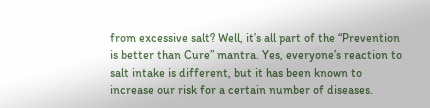from excessive salt? Well, it’s all part of the “Prevention is better than Cure” mantra. Yes, everyone’s reaction to salt intake is different, but it has been known to increase our risk for a certain number of diseases.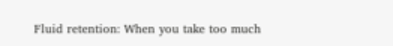Fluid retention: When you take too much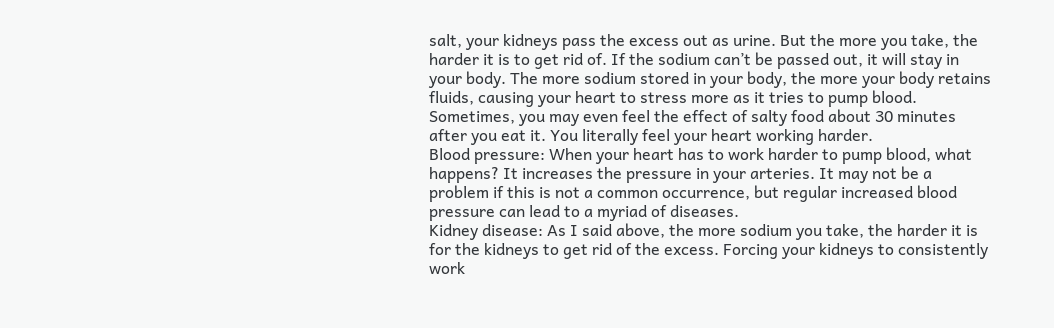salt, your kidneys pass the excess out as urine. But the more you take, the harder it is to get rid of. If the sodium can’t be passed out, it will stay in your body. The more sodium stored in your body, the more your body retains fluids, causing your heart to stress more as it tries to pump blood. Sometimes, you may even feel the effect of salty food about 30 minutes after you eat it. You literally feel your heart working harder.
Blood pressure: When your heart has to work harder to pump blood, what happens? It increases the pressure in your arteries. It may not be a problem if this is not a common occurrence, but regular increased blood pressure can lead to a myriad of diseases.
Kidney disease: As I said above, the more sodium you take, the harder it is for the kidneys to get rid of the excess. Forcing your kidneys to consistently work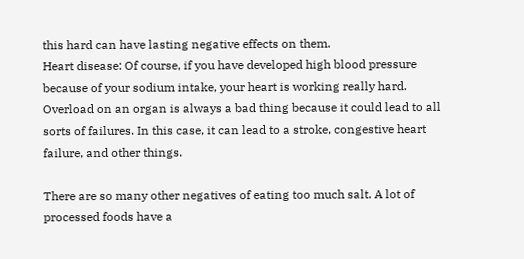this hard can have lasting negative effects on them.
Heart disease: Of course, if you have developed high blood pressure because of your sodium intake, your heart is working really hard. Overload on an organ is always a bad thing because it could lead to all sorts of failures. In this case, it can lead to a stroke, congestive heart failure, and other things.

There are so many other negatives of eating too much salt. A lot of processed foods have a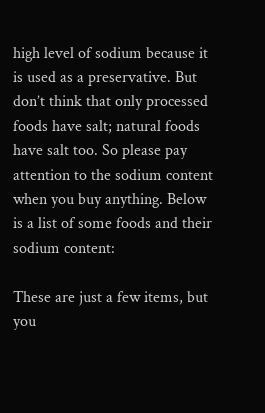high level of sodium because it is used as a preservative. But don’t think that only processed foods have salt; natural foods have salt too. So please pay attention to the sodium content when you buy anything. Below is a list of some foods and their sodium content:

These are just a few items, but you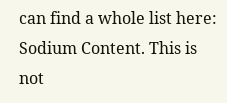can find a whole list here: Sodium Content. This is not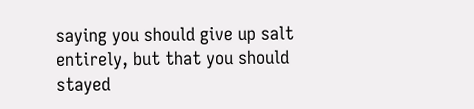saying you should give up salt entirely, but that you should stayed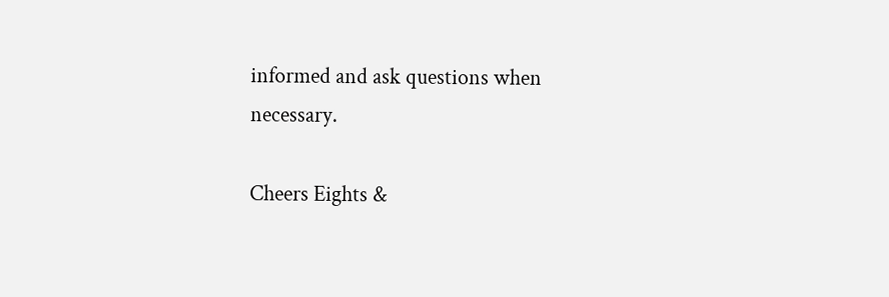informed and ask questions when necessary.

Cheers Eights &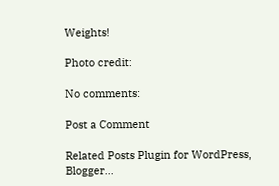Weights!

Photo credit:

No comments:

Post a Comment

Related Posts Plugin for WordPress, Blogger...